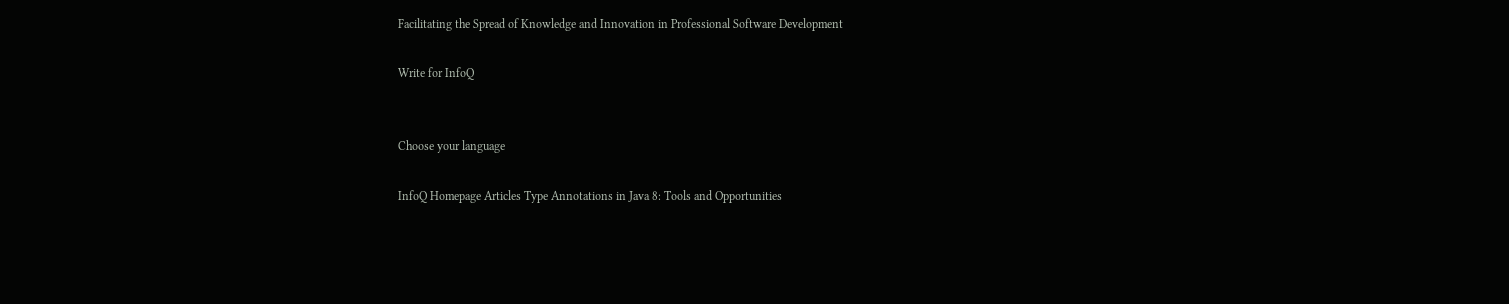Facilitating the Spread of Knowledge and Innovation in Professional Software Development

Write for InfoQ


Choose your language

InfoQ Homepage Articles Type Annotations in Java 8: Tools and Opportunities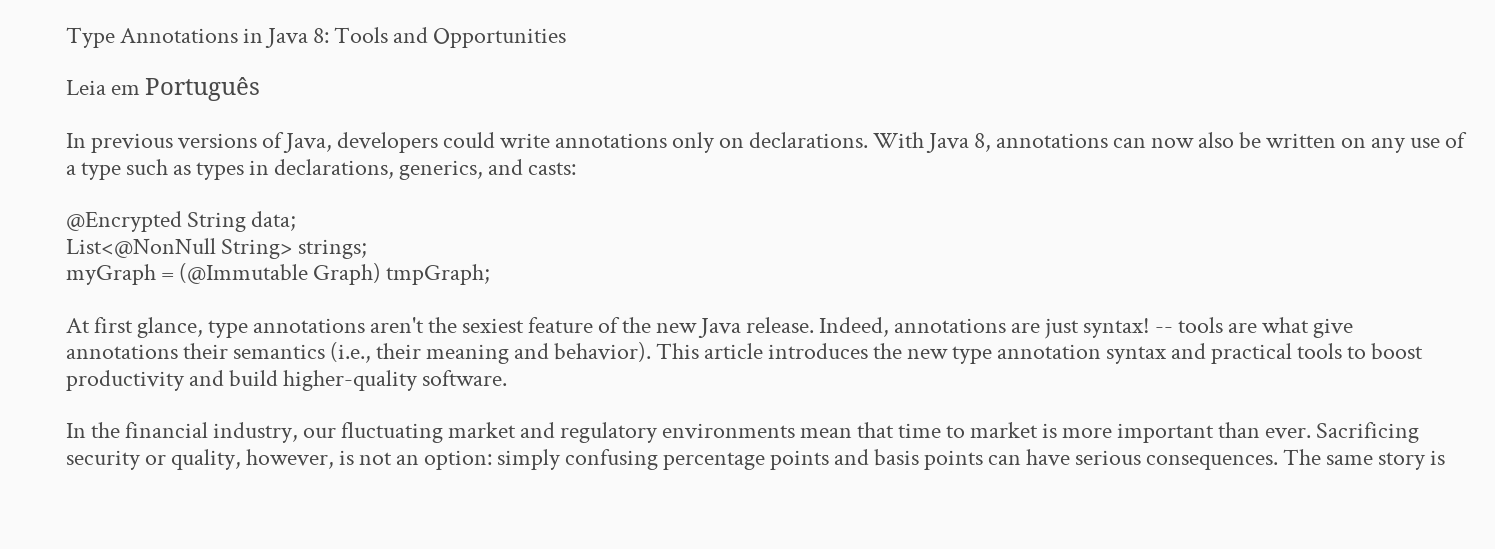Type Annotations in Java 8: Tools and Opportunities

Leia em Português

In previous versions of Java, developers could write annotations only on declarations. With Java 8, annotations can now also be written on any use of a type such as types in declarations, generics, and casts:

@Encrypted String data;
List<@NonNull String> strings;
myGraph = (@Immutable Graph) tmpGraph;

At first glance, type annotations aren't the sexiest feature of the new Java release. Indeed, annotations are just syntax! -- tools are what give annotations their semantics (i.e., their meaning and behavior). This article introduces the new type annotation syntax and practical tools to boost productivity and build higher-quality software.

In the financial industry, our fluctuating market and regulatory environments mean that time to market is more important than ever. Sacrificing security or quality, however, is not an option: simply confusing percentage points and basis points can have serious consequences. The same story is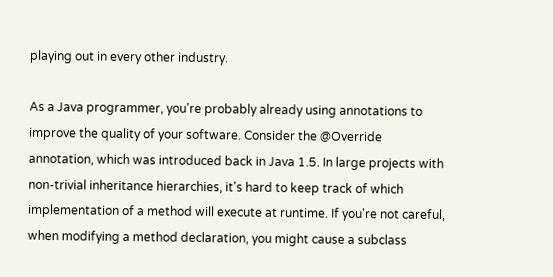playing out in every other industry.

As a Java programmer, you're probably already using annotations to improve the quality of your software. Consider the @Override annotation, which was introduced back in Java 1.5. In large projects with non-trivial inheritance hierarchies, it's hard to keep track of which implementation of a method will execute at runtime. If you're not careful, when modifying a method declaration, you might cause a subclass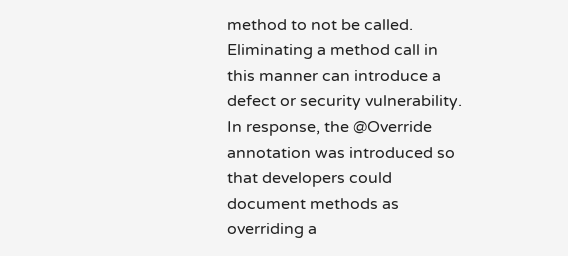method to not be called. Eliminating a method call in this manner can introduce a defect or security vulnerability. In response, the @Override annotation was introduced so that developers could document methods as overriding a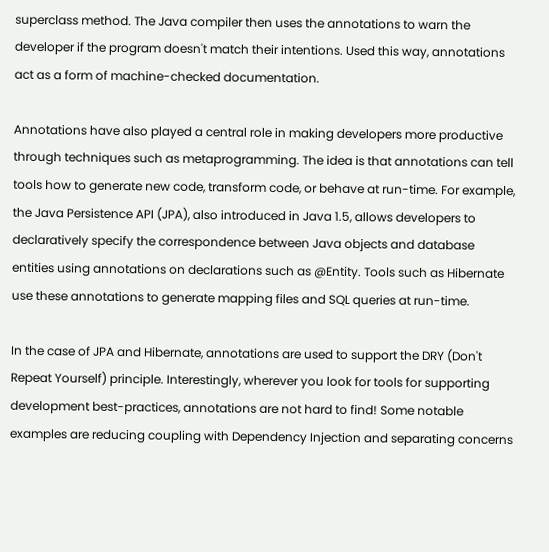superclass method. The Java compiler then uses the annotations to warn the developer if the program doesn't match their intentions. Used this way, annotations act as a form of machine-checked documentation.

Annotations have also played a central role in making developers more productive through techniques such as metaprogramming. The idea is that annotations can tell tools how to generate new code, transform code, or behave at run-time. For example, the Java Persistence API (JPA), also introduced in Java 1.5, allows developers to declaratively specify the correspondence between Java objects and database entities using annotations on declarations such as @Entity. Tools such as Hibernate use these annotations to generate mapping files and SQL queries at run-time.

In the case of JPA and Hibernate, annotations are used to support the DRY (Don't Repeat Yourself) principle. Interestingly, wherever you look for tools for supporting development best-practices, annotations are not hard to find! Some notable examples are reducing coupling with Dependency Injection and separating concerns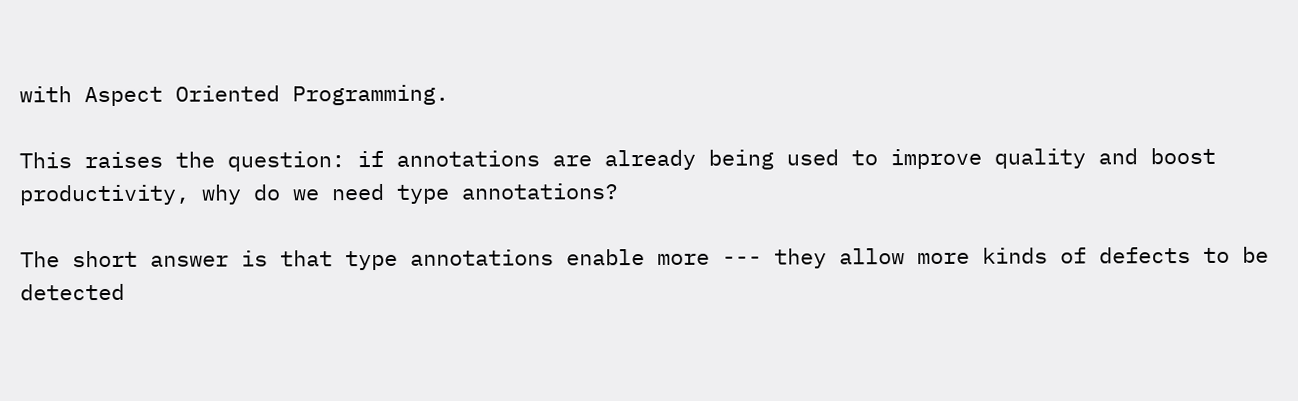with Aspect Oriented Programming.

This raises the question: if annotations are already being used to improve quality and boost productivity, why do we need type annotations?

The short answer is that type annotations enable more --- they allow more kinds of defects to be detected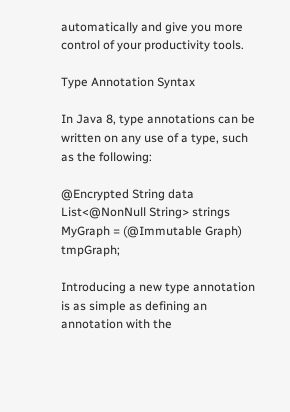automatically and give you more control of your productivity tools.

Type Annotation Syntax

In Java 8, type annotations can be written on any use of a type, such as the following:

@Encrypted String data
List<@NonNull String> strings
MyGraph = (@Immutable Graph) tmpGraph;

Introducing a new type annotation is as simple as defining an annotation with the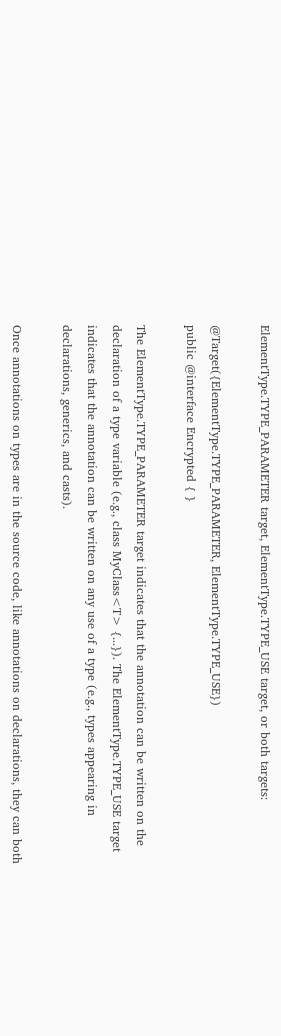ElementType.TYPE_PARAMETER target, ElementType.TYPE_USE target, or both targets:

@Target({ElementType.TYPE_PARAMETER, ElementType.TYPE_USE})
public @interface Encrypted { }

The ElementType.TYPE_PARAMETER target indicates that the annotation can be written on the declaration of a type variable (e.g., class MyClass<T> {...}). The ElementType.TYPE_USE target indicates that the annotation can be written on any use of a type (e.g., types appearing in declarations, generics, and casts).

Once annotations on types are in the source code, like annotations on declarations, they can both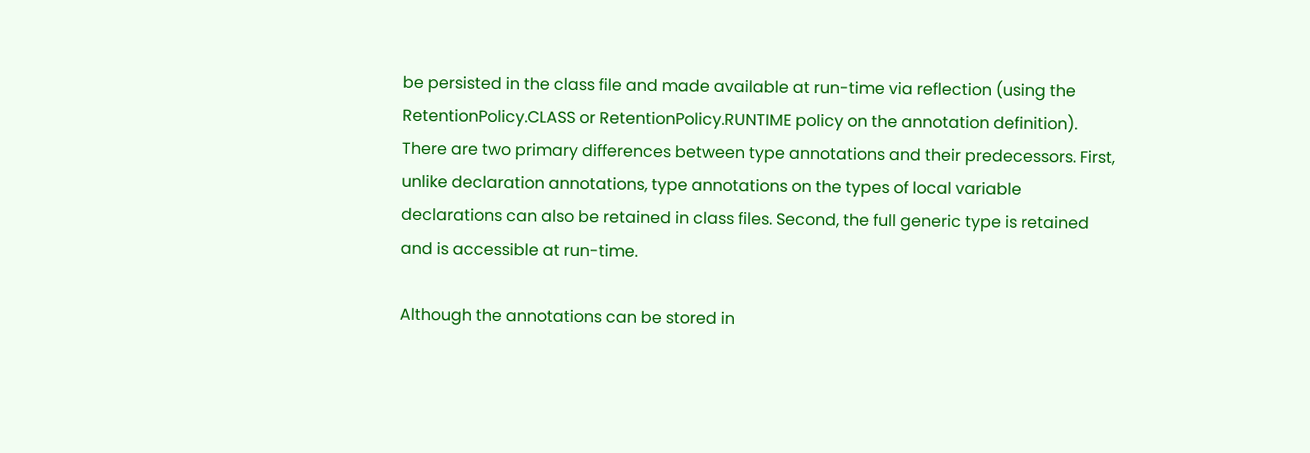be persisted in the class file and made available at run-time via reflection (using the RetentionPolicy.CLASS or RetentionPolicy.RUNTIME policy on the annotation definition). There are two primary differences between type annotations and their predecessors. First, unlike declaration annotations, type annotations on the types of local variable declarations can also be retained in class files. Second, the full generic type is retained and is accessible at run-time.

Although the annotations can be stored in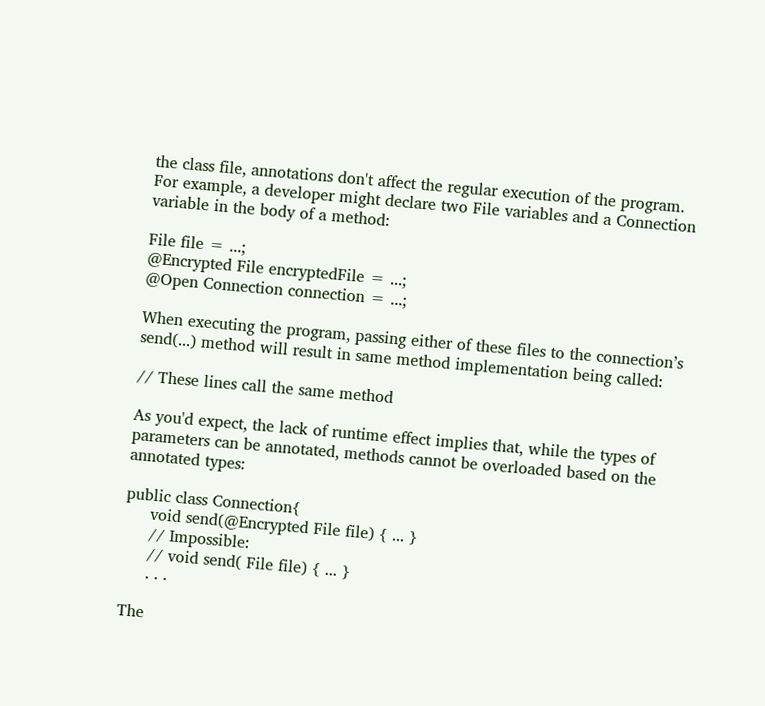the class file, annotations don't affect the regular execution of the program. For example, a developer might declare two File variables and a Connection variable in the body of a method:

File file = ...;
@Encrypted File encryptedFile = ...;
@Open Connection connection = ...;

When executing the program, passing either of these files to the connection’s send(...) method will result in same method implementation being called:

// These lines call the same method

As you'd expect, the lack of runtime effect implies that, while the types of parameters can be annotated, methods cannot be overloaded based on the annotated types:

public class Connection{
     void send(@Encrypted File file) { ... }
     // Impossible:
     // void send( File file) { ... }
     . . .

The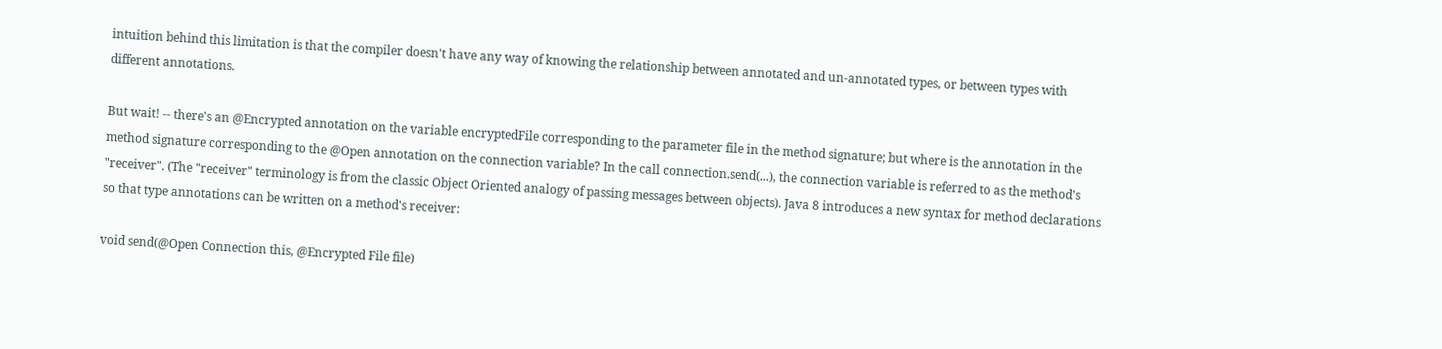intuition behind this limitation is that the compiler doesn't have any way of knowing the relationship between annotated and un-annotated types, or between types with different annotations.

But wait! -- there's an @Encrypted annotation on the variable encryptedFile corresponding to the parameter file in the method signature; but where is the annotation in the method signature corresponding to the @Open annotation on the connection variable? In the call connection.send(...), the connection variable is referred to as the method's "receiver". (The "receiver" terminology is from the classic Object Oriented analogy of passing messages between objects). Java 8 introduces a new syntax for method declarations so that type annotations can be written on a method's receiver:

void send(@Open Connection this, @Encrypted File file)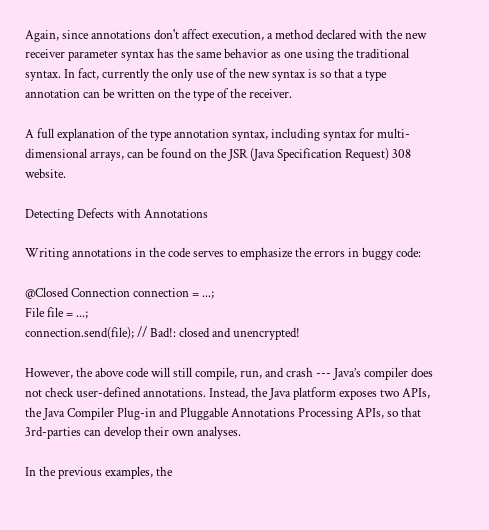Again, since annotations don't affect execution, a method declared with the new receiver parameter syntax has the same behavior as one using the traditional syntax. In fact, currently the only use of the new syntax is so that a type annotation can be written on the type of the receiver.

A full explanation of the type annotation syntax, including syntax for multi-dimensional arrays, can be found on the JSR (Java Specification Request) 308 website.

Detecting Defects with Annotations

Writing annotations in the code serves to emphasize the errors in buggy code:

@Closed Connection connection = ...;
File file = ...;
connection.send(file); // Bad!: closed and unencrypted!

However, the above code will still compile, run, and crash --- Java’s compiler does not check user-defined annotations. Instead, the Java platform exposes two APIs, the Java Compiler Plug-in and Pluggable Annotations Processing APIs, so that 3rd-parties can develop their own analyses.

In the previous examples, the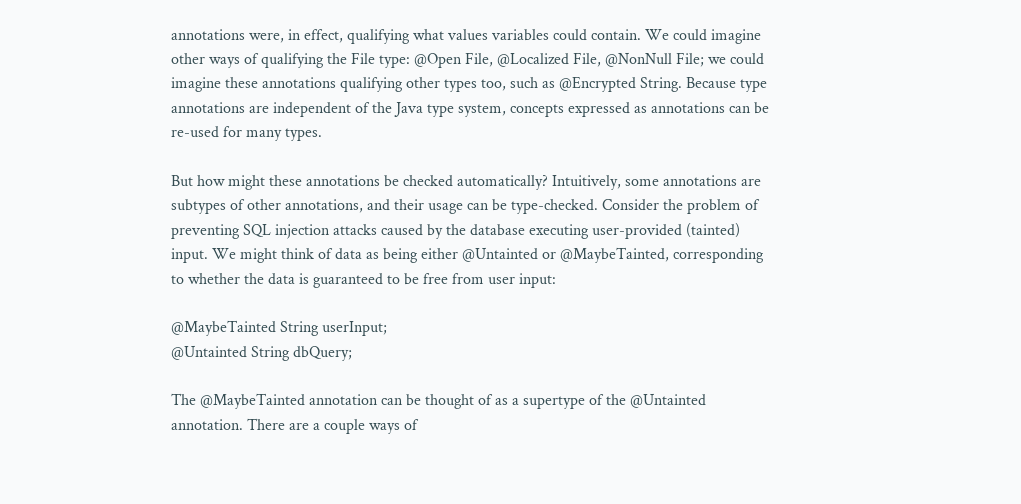annotations were, in effect, qualifying what values variables could contain. We could imagine other ways of qualifying the File type: @Open File, @Localized File, @NonNull File; we could imagine these annotations qualifying other types too, such as @Encrypted String. Because type annotations are independent of the Java type system, concepts expressed as annotations can be re-used for many types.

But how might these annotations be checked automatically? Intuitively, some annotations are subtypes of other annotations, and their usage can be type-checked. Consider the problem of preventing SQL injection attacks caused by the database executing user-provided (tainted) input. We might think of data as being either @Untainted or @MaybeTainted, corresponding to whether the data is guaranteed to be free from user input:

@MaybeTainted String userInput;
@Untainted String dbQuery;

The @MaybeTainted annotation can be thought of as a supertype of the @Untainted annotation. There are a couple ways of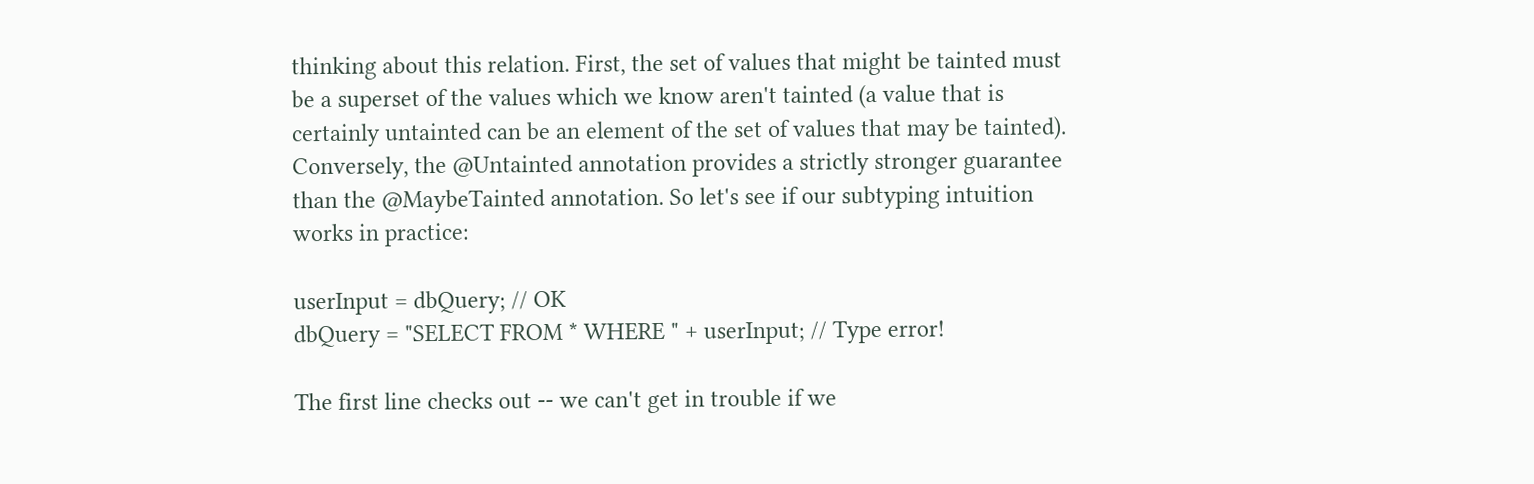thinking about this relation. First, the set of values that might be tainted must be a superset of the values which we know aren't tainted (a value that is certainly untainted can be an element of the set of values that may be tainted). Conversely, the @Untainted annotation provides a strictly stronger guarantee than the @MaybeTainted annotation. So let's see if our subtyping intuition works in practice:

userInput = dbQuery; // OK
dbQuery = "SELECT FROM * WHERE " + userInput; // Type error!

The first line checks out -- we can't get in trouble if we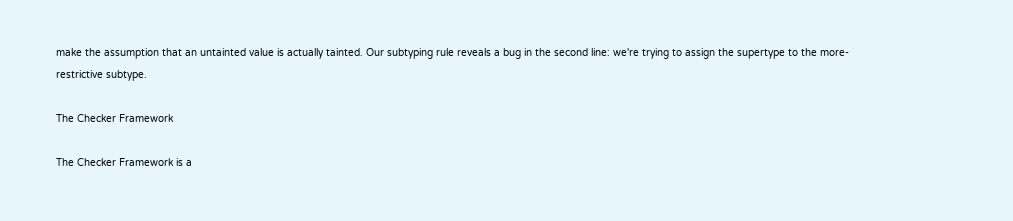make the assumption that an untainted value is actually tainted. Our subtyping rule reveals a bug in the second line: we're trying to assign the supertype to the more-restrictive subtype.

The Checker Framework

The Checker Framework is a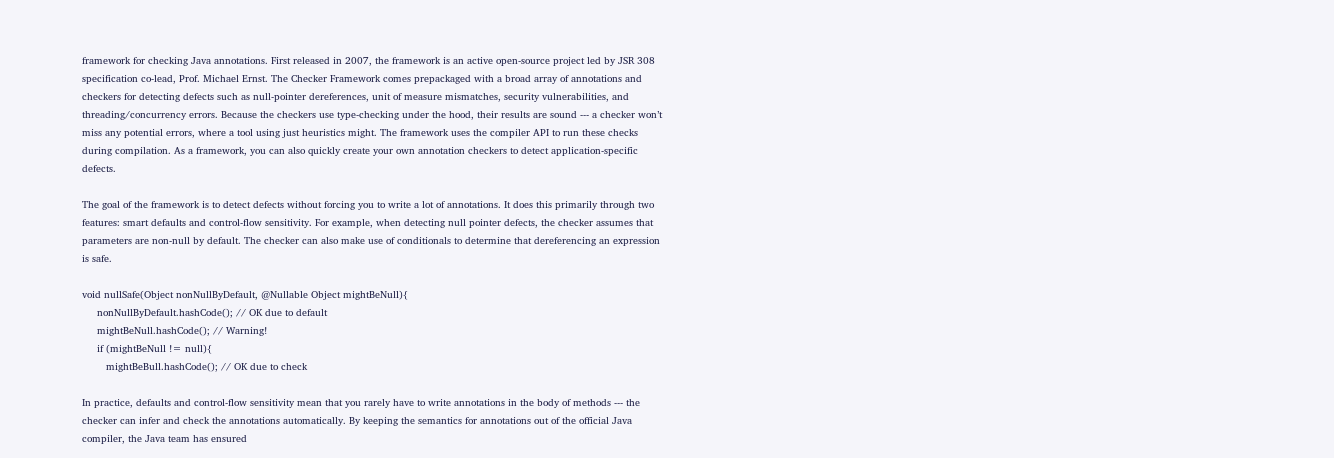framework for checking Java annotations. First released in 2007, the framework is an active open-source project led by JSR 308 specification co-lead, Prof. Michael Ernst. The Checker Framework comes prepackaged with a broad array of annotations and checkers for detecting defects such as null-pointer dereferences, unit of measure mismatches, security vulnerabilities, and threading/concurrency errors. Because the checkers use type-checking under the hood, their results are sound --- a checker won’t miss any potential errors, where a tool using just heuristics might. The framework uses the compiler API to run these checks during compilation. As a framework, you can also quickly create your own annotation checkers to detect application-specific defects.

The goal of the framework is to detect defects without forcing you to write a lot of annotations. It does this primarily through two features: smart defaults and control-flow sensitivity. For example, when detecting null pointer defects, the checker assumes that parameters are non-null by default. The checker can also make use of conditionals to determine that dereferencing an expression is safe.

void nullSafe(Object nonNullByDefault, @Nullable Object mightBeNull){
     nonNullByDefault.hashCode(); // OK due to default
     mightBeNull.hashCode(); // Warning!
     if (mightBeNull != null){
        mightBeBull.hashCode(); // OK due to check

In practice, defaults and control-flow sensitivity mean that you rarely have to write annotations in the body of methods --- the checker can infer and check the annotations automatically. By keeping the semantics for annotations out of the official Java compiler, the Java team has ensured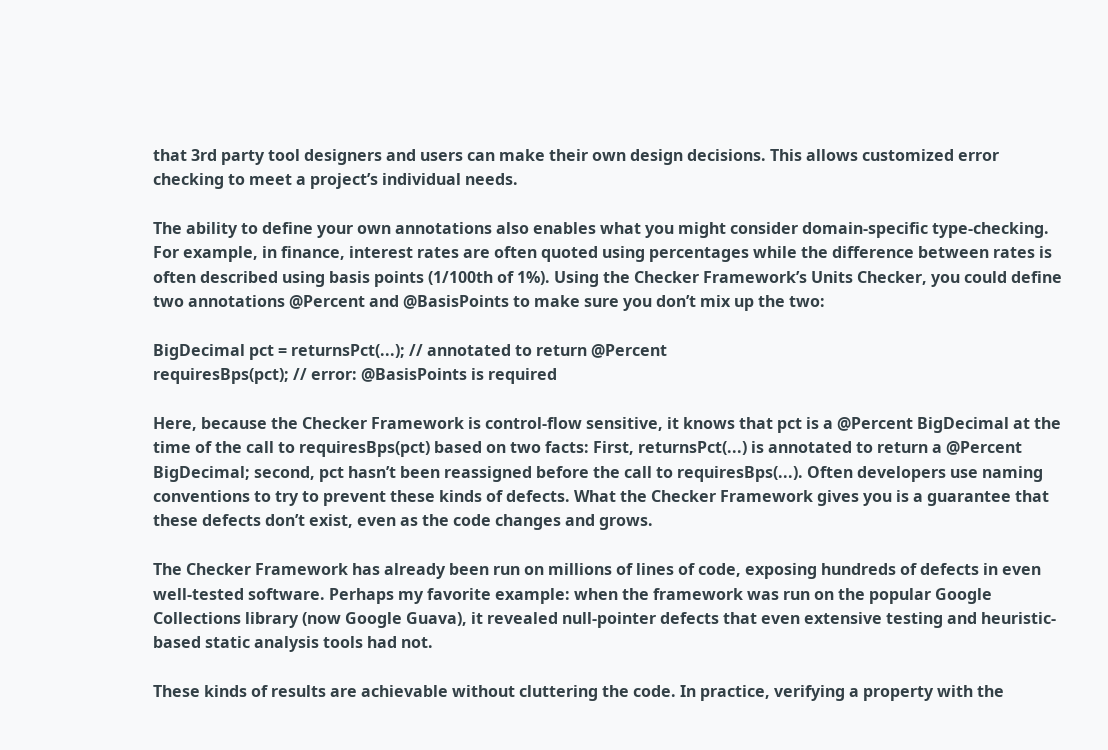that 3rd party tool designers and users can make their own design decisions. This allows customized error checking to meet a project’s individual needs.

The ability to define your own annotations also enables what you might consider domain-specific type-checking. For example, in finance, interest rates are often quoted using percentages while the difference between rates is often described using basis points (1/100th of 1%). Using the Checker Framework’s Units Checker, you could define two annotations @Percent and @BasisPoints to make sure you don’t mix up the two:

BigDecimal pct = returnsPct(...); // annotated to return @Percent
requiresBps(pct); // error: @BasisPoints is required

Here, because the Checker Framework is control-flow sensitive, it knows that pct is a @Percent BigDecimal at the time of the call to requiresBps(pct) based on two facts: First, returnsPct(...) is annotated to return a @Percent BigDecimal; second, pct hasn’t been reassigned before the call to requiresBps(...). Often developers use naming conventions to try to prevent these kinds of defects. What the Checker Framework gives you is a guarantee that these defects don’t exist, even as the code changes and grows.

The Checker Framework has already been run on millions of lines of code, exposing hundreds of defects in even well-tested software. Perhaps my favorite example: when the framework was run on the popular Google Collections library (now Google Guava), it revealed null-pointer defects that even extensive testing and heuristic-based static analysis tools had not.

These kinds of results are achievable without cluttering the code. In practice, verifying a property with the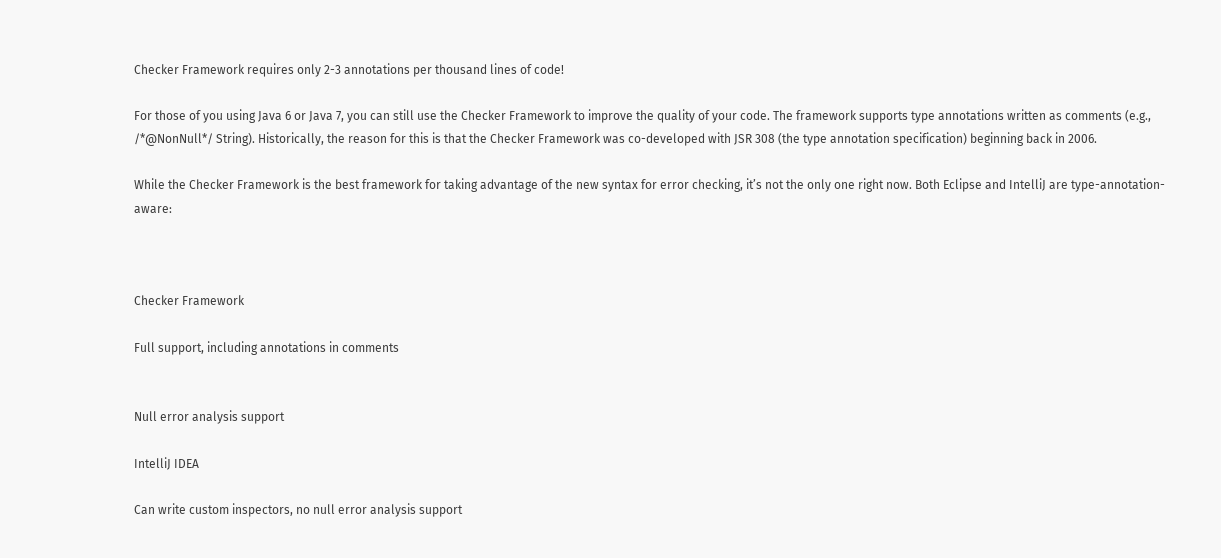Checker Framework requires only 2-3 annotations per thousand lines of code!

For those of you using Java 6 or Java 7, you can still use the Checker Framework to improve the quality of your code. The framework supports type annotations written as comments (e.g., /*@NonNull*/ String). Historically, the reason for this is that the Checker Framework was co-developed with JSR 308 (the type annotation specification) beginning back in 2006.

While the Checker Framework is the best framework for taking advantage of the new syntax for error checking, it’s not the only one right now. Both Eclipse and IntelliJ are type-annotation-aware:



Checker Framework

Full support, including annotations in comments


Null error analysis support

IntelliJ IDEA

Can write custom inspectors, no null error analysis support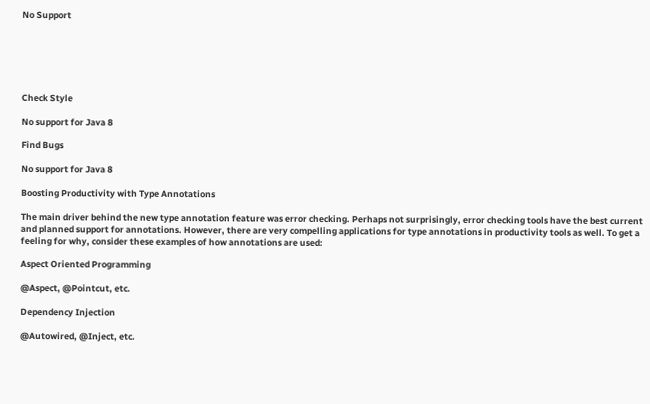No Support






Check Style

No support for Java 8

Find Bugs

No support for Java 8

Boosting Productivity with Type Annotations

The main driver behind the new type annotation feature was error checking. Perhaps not surprisingly, error checking tools have the best current and planned support for annotations. However, there are very compelling applications for type annotations in productivity tools as well. To get a feeling for why, consider these examples of how annotations are used:

Aspect Oriented Programming

@Aspect, @Pointcut, etc.

Dependency Injection

@Autowired, @Inject, etc.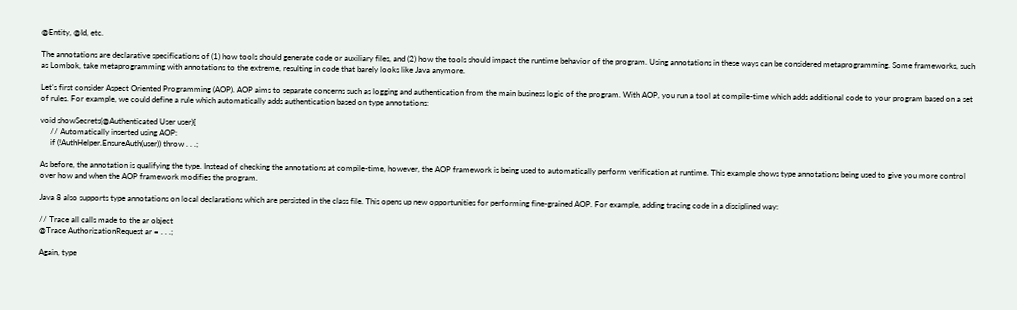@Entity, @Id, etc.

The annotations are declarative specifications of (1) how tools should generate code or auxiliary files, and (2) how the tools should impact the runtime behavior of the program. Using annotations in these ways can be considered metaprogramming. Some frameworks, such as Lombok, take metaprogramming with annotations to the extreme, resulting in code that barely looks like Java anymore.

Let’s first consider Aspect Oriented Programming (AOP). AOP aims to separate concerns such as logging and authentication from the main business logic of the program. With AOP, you run a tool at compile-time which adds additional code to your program based on a set of rules. For example, we could define a rule which automatically adds authentication based on type annotations:

void showSecrets(@Authenticated User user){
     // Automatically inserted using AOP:
     if (!AuthHelper.EnsureAuth(user)) throw . . .;

As before, the annotation is qualifying the type. Instead of checking the annotations at compile-time, however, the AOP framework is being used to automatically perform verification at runtime. This example shows type annotations being used to give you more control over how and when the AOP framework modifies the program.

Java 8 also supports type annotations on local declarations which are persisted in the class file. This opens up new opportunities for performing fine-grained AOP. For example, adding tracing code in a disciplined way:

// Trace all calls made to the ar object
@Trace AuthorizationRequest ar = . . .;

Again, type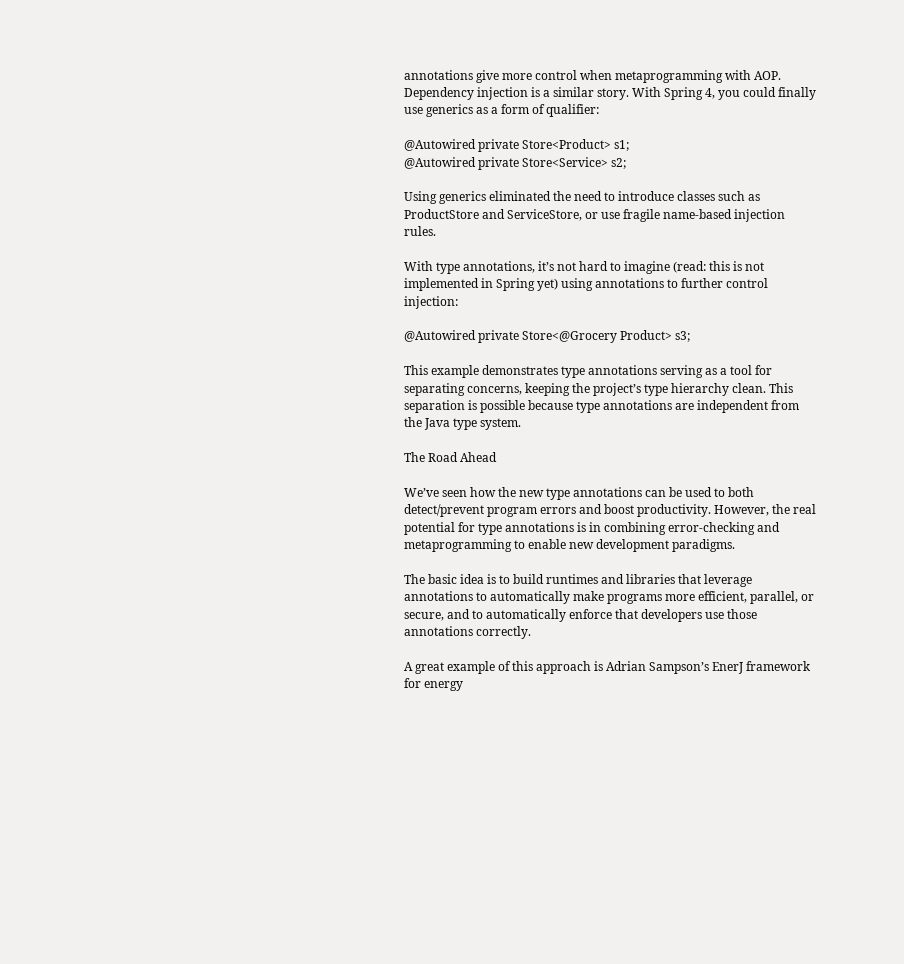annotations give more control when metaprogramming with AOP. Dependency injection is a similar story. With Spring 4, you could finally use generics as a form of qualifier:

@Autowired private Store<Product> s1;
@Autowired private Store<Service> s2;

Using generics eliminated the need to introduce classes such as ProductStore and ServiceStore, or use fragile name-based injection rules.

With type annotations, it’s not hard to imagine (read: this is not implemented in Spring yet) using annotations to further control injection:

@Autowired private Store<@Grocery Product> s3;

This example demonstrates type annotations serving as a tool for separating concerns, keeping the project’s type hierarchy clean. This separation is possible because type annotations are independent from the Java type system.

The Road Ahead

We’ve seen how the new type annotations can be used to both detect/prevent program errors and boost productivity. However, the real potential for type annotations is in combining error-checking and metaprogramming to enable new development paradigms.

The basic idea is to build runtimes and libraries that leverage annotations to automatically make programs more efficient, parallel, or secure, and to automatically enforce that developers use those annotations correctly.

A great example of this approach is Adrian Sampson’s EnerJ framework for energy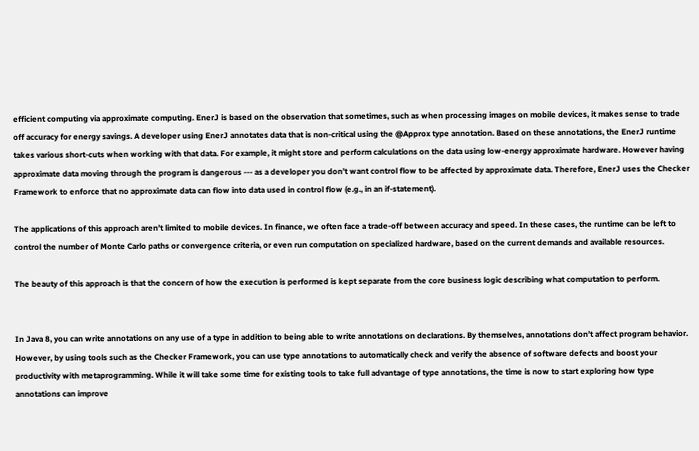efficient computing via approximate computing. EnerJ is based on the observation that sometimes, such as when processing images on mobile devices, it makes sense to trade off accuracy for energy savings. A developer using EnerJ annotates data that is non-critical using the @Approx type annotation. Based on these annotations, the EnerJ runtime takes various short-cuts when working with that data. For example, it might store and perform calculations on the data using low-energy approximate hardware. However having approximate data moving through the program is dangerous --- as a developer you don’t want control flow to be affected by approximate data. Therefore, EnerJ uses the Checker Framework to enforce that no approximate data can flow into data used in control flow (e.g., in an if-statement).

The applications of this approach aren’t limited to mobile devices. In finance, we often face a trade-off between accuracy and speed. In these cases, the runtime can be left to control the number of Monte Carlo paths or convergence criteria, or even run computation on specialized hardware, based on the current demands and available resources.

The beauty of this approach is that the concern of how the execution is performed is kept separate from the core business logic describing what computation to perform.


In Java 8, you can write annotations on any use of a type in addition to being able to write annotations on declarations. By themselves, annotations don’t affect program behavior. However, by using tools such as the Checker Framework, you can use type annotations to automatically check and verify the absence of software defects and boost your productivity with metaprogramming. While it will take some time for existing tools to take full advantage of type annotations, the time is now to start exploring how type annotations can improve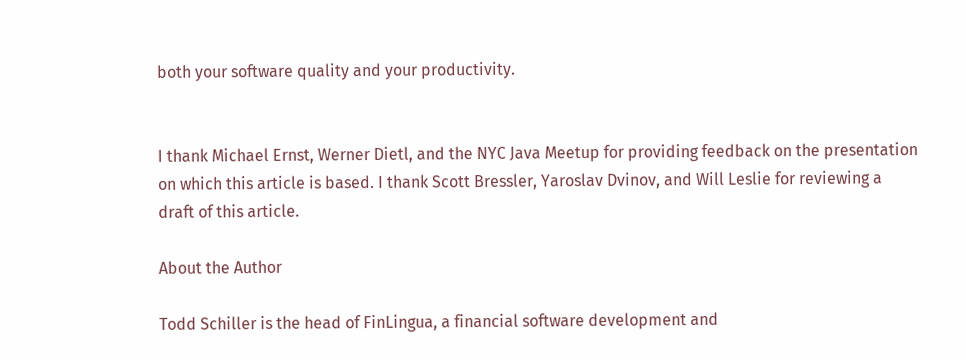both your software quality and your productivity.


I thank Michael Ernst, Werner Dietl, and the NYC Java Meetup for providing feedback on the presentation on which this article is based. I thank Scott Bressler, Yaroslav Dvinov, and Will Leslie for reviewing a draft of this article.

About the Author

Todd Schiller is the head of FinLingua, a financial software development and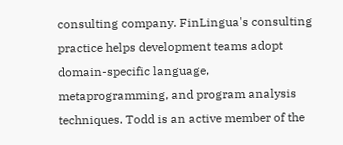consulting company. FinLingua's consulting practice helps development teams adopt domain-specific language, metaprogramming, and program analysis techniques. Todd is an active member of the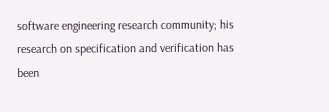software engineering research community; his research on specification and verification has been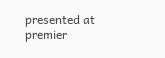presented at premier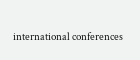international conferences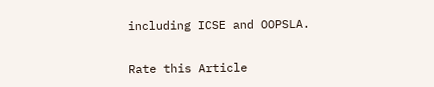including ICSE and OOPSLA.

Rate this Article